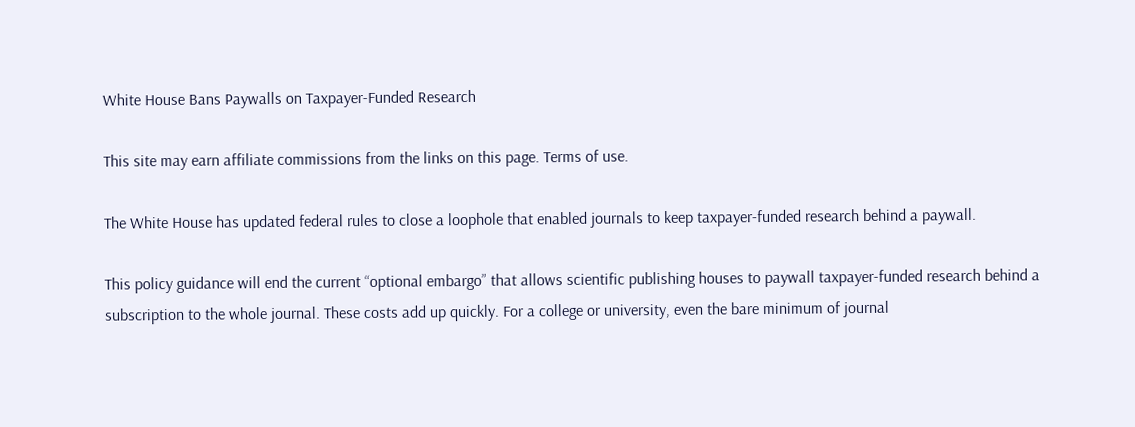White House Bans Paywalls on Taxpayer-Funded Research

This site may earn affiliate commissions from the links on this page. Terms of use.

The White House has updated federal rules to close a loophole that enabled journals to keep taxpayer-funded research behind a paywall.

This policy guidance will end the current “optional embargo” that allows scientific publishing houses to paywall taxpayer-funded research behind a subscription to the whole journal. These costs add up quickly. For a college or university, even the bare minimum of journal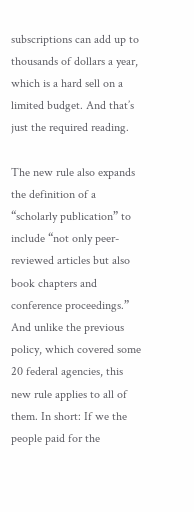subscriptions can add up to thousands of dollars a year, which is a hard sell on a limited budget. And that’s just the required reading.

The new rule also expands the definition of a “scholarly publication” to include “not only peer-reviewed articles but also book chapters and conference proceedings.” And unlike the previous policy, which covered some 20 federal agencies, this new rule applies to all of them. In short: If we the people paid for the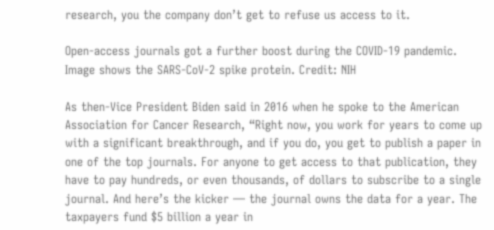research, you the company don’t get to refuse us access to it.

Open-access journals got a further boost during the COVID-19 pandemic. Image shows the SARS-CoV-2 spike protein. Credit: NIH

As then-Vice President Biden said in 2016 when he spoke to the American Association for Cancer Research, “Right now, you work for years to come up with a significant breakthrough, and if you do, you get to publish a paper in one of the top journals. For anyone to get access to that publication, they have to pay hundreds, or even thousands, of dollars to subscribe to a single journal. And here’s the kicker — the journal owns the data for a year. The taxpayers fund $5 billion a year in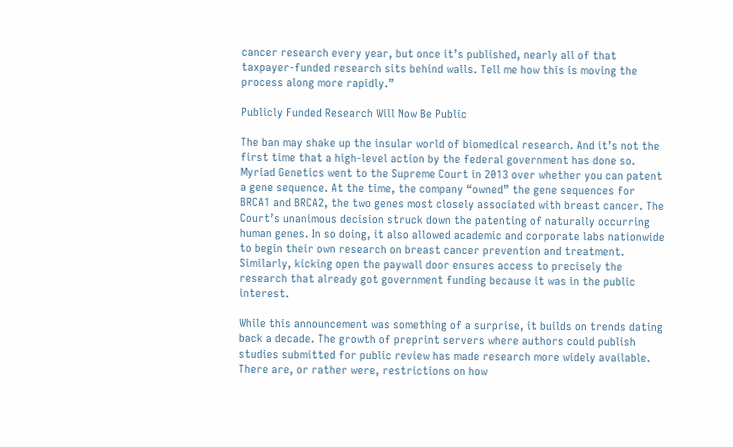cancer research every year, but once it’s published, nearly all of that taxpayer-funded research sits behind walls. Tell me how this is moving the process along more rapidly.”

Publicly Funded Research Will Now Be Public

The ban may shake up the insular world of biomedical research. And it’s not the first time that a high-level action by the federal government has done so. Myriad Genetics went to the Supreme Court in 2013 over whether you can patent a gene sequence. At the time, the company “owned” the gene sequences for BRCA1 and BRCA2, the two genes most closely associated with breast cancer. The Court’s unanimous decision struck down the patenting of naturally occurring human genes. In so doing, it also allowed academic and corporate labs nationwide to begin their own research on breast cancer prevention and treatment. Similarly, kicking open the paywall door ensures access to precisely the research that already got government funding because it was in the public interest.

While this announcement was something of a surprise, it builds on trends dating back a decade. The growth of preprint servers where authors could publish studies submitted for public review has made research more widely available. There are, or rather were, restrictions on how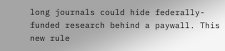long journals could hide federally-funded research behind a paywall. This new rule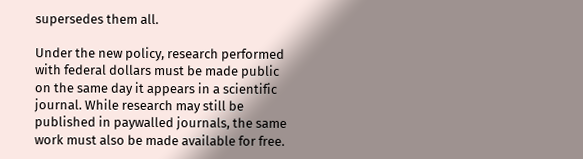supersedes them all.

Under the new policy, research performed with federal dollars must be made public on the same day it appears in a scientific journal. While research may still be published in paywalled journals, the same work must also be made available for free.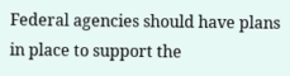Federal agencies should have plans in place to support the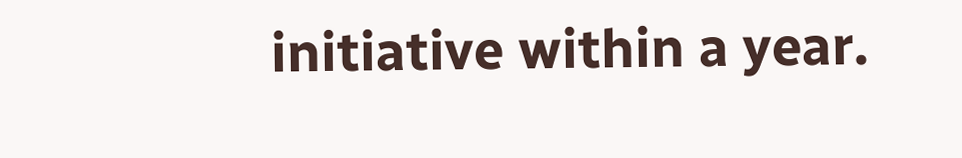initiative within a year.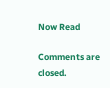Now Read

Comments are closed.